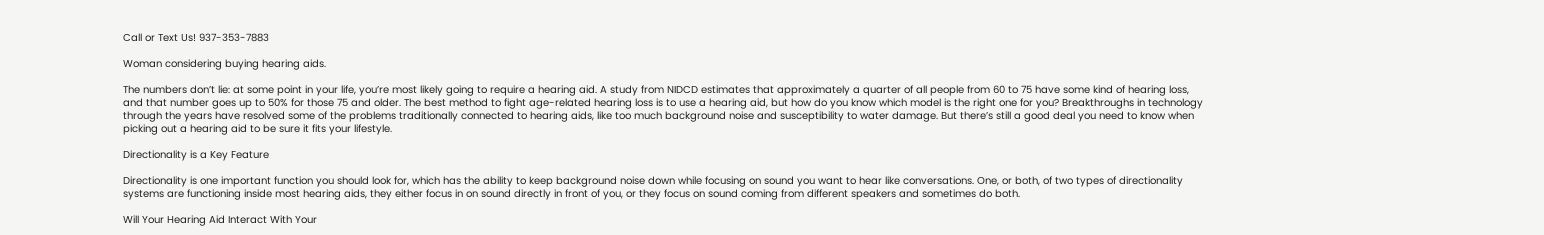Call or Text Us! 937-353-7883

Woman considering buying hearing aids.

The numbers don’t lie: at some point in your life, you’re most likely going to require a hearing aid. A study from NIDCD estimates that approximately a quarter of all people from 60 to 75 have some kind of hearing loss, and that number goes up to 50% for those 75 and older. The best method to fight age-related hearing loss is to use a hearing aid, but how do you know which model is the right one for you? Breakthroughs in technology through the years have resolved some of the problems traditionally connected to hearing aids, like too much background noise and susceptibility to water damage. But there’s still a good deal you need to know when picking out a hearing aid to be sure it fits your lifestyle.

Directionality is a Key Feature

Directionality is one important function you should look for, which has the ability to keep background noise down while focusing on sound you want to hear like conversations. One, or both, of two types of directionality systems are functioning inside most hearing aids, they either focus in on sound directly in front of you, or they focus on sound coming from different speakers and sometimes do both.

Will Your Hearing Aid Interact With Your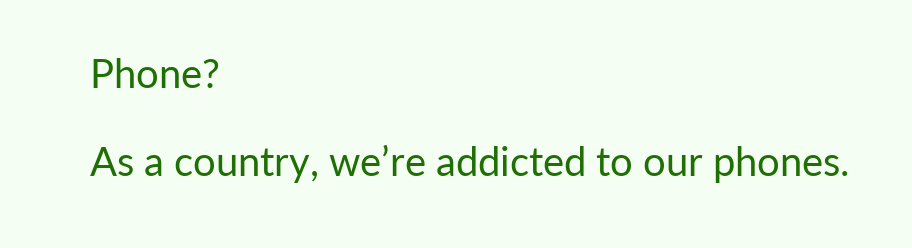Phone?

As a country, we’re addicted to our phones.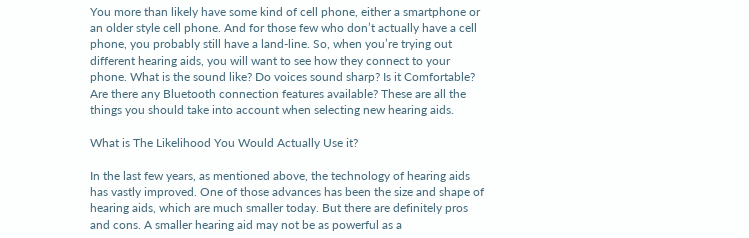You more than likely have some kind of cell phone, either a smartphone or an older style cell phone. And for those few who don’t actually have a cell phone, you probably still have a land-line. So, when you’re trying out different hearing aids, you will want to see how they connect to your phone. What is the sound like? Do voices sound sharp? Is it Comfortable? Are there any Bluetooth connection features available? These are all the things you should take into account when selecting new hearing aids.

What is The Likelihood You Would Actually Use it?

In the last few years, as mentioned above, the technology of hearing aids has vastly improved. One of those advances has been the size and shape of hearing aids, which are much smaller today. But there are definitely pros and cons. A smaller hearing aid may not be as powerful as a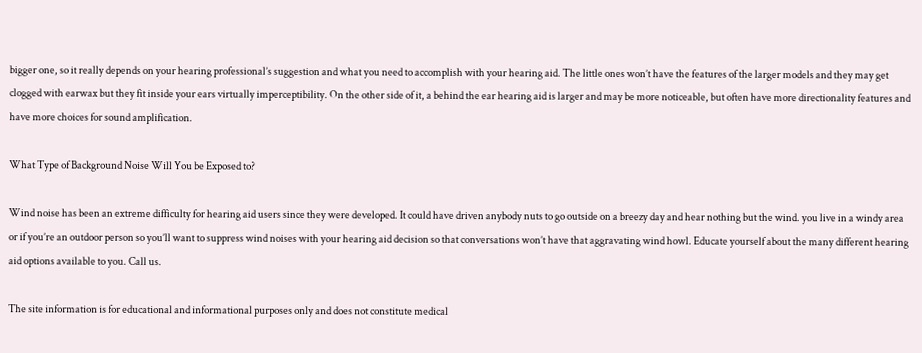bigger one, so it really depends on your hearing professional’s suggestion and what you need to accomplish with your hearing aid. The little ones won’t have the features of the larger models and they may get clogged with earwax but they fit inside your ears virtually imperceptibility. On the other side of it, a behind the ear hearing aid is larger and may be more noticeable, but often have more directionality features and have more choices for sound amplification.

What Type of Background Noise Will You be Exposed to?

Wind noise has been an extreme difficulty for hearing aid users since they were developed. It could have driven anybody nuts to go outside on a breezy day and hear nothing but the wind. you live in a windy area or if you’re an outdoor person so you’ll want to suppress wind noises with your hearing aid decision so that conversations won’t have that aggravating wind howl. Educate yourself about the many different hearing aid options available to you. Call us.

The site information is for educational and informational purposes only and does not constitute medical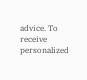advice. To receive personalized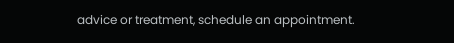advice or treatment, schedule an appointment.